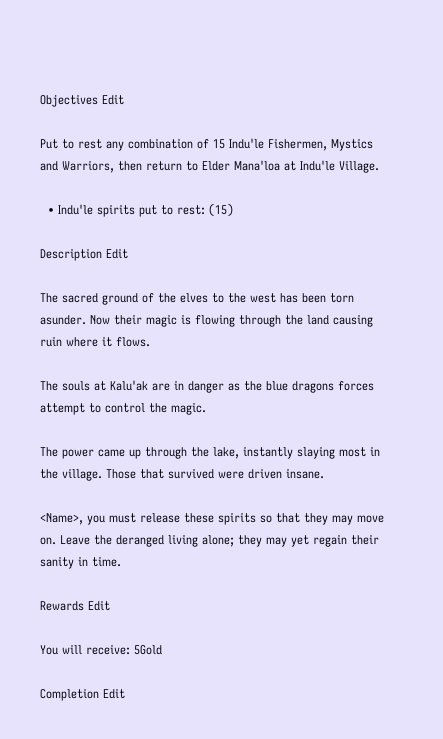Objectives Edit

Put to rest any combination of 15 Indu'le Fishermen, Mystics and Warriors, then return to Elder Mana'loa at Indu'le Village.

  • Indu'le spirits put to rest: (15)

Description Edit

The sacred ground of the elves to the west has been torn asunder. Now their magic is flowing through the land causing ruin where it flows.

The souls at Kalu'ak are in danger as the blue dragons forces attempt to control the magic.

The power came up through the lake, instantly slaying most in the village. Those that survived were driven insane.

<Name>, you must release these spirits so that they may move on. Leave the deranged living alone; they may yet regain their sanity in time.

Rewards Edit

You will receive: 5Gold

Completion Edit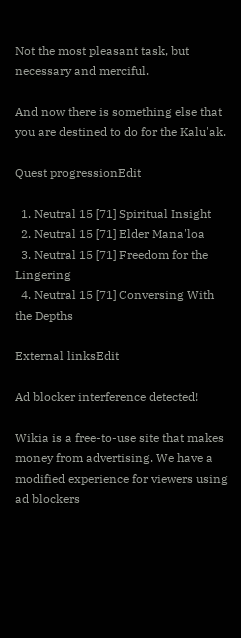Not the most pleasant task, but necessary and merciful.

And now there is something else that you are destined to do for the Kalu'ak.

Quest progressionEdit

  1. Neutral 15 [71] Spiritual Insight
  2. Neutral 15 [71] Elder Mana'loa
  3. Neutral 15 [71] Freedom for the Lingering
  4. Neutral 15 [71] Conversing With the Depths

External linksEdit

Ad blocker interference detected!

Wikia is a free-to-use site that makes money from advertising. We have a modified experience for viewers using ad blockers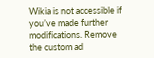Wikia is not accessible if you’ve made further modifications. Remove the custom ad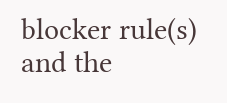blocker rule(s) and the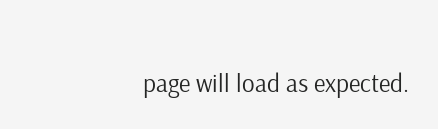page will load as expected.